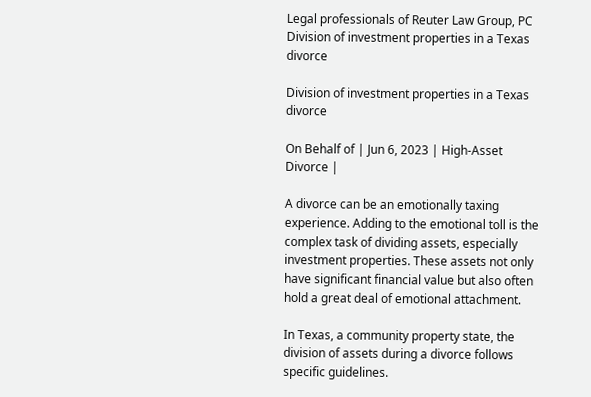Legal professionals of Reuter Law Group, PC
Division of investment properties in a Texas divorce

Division of investment properties in a Texas divorce

On Behalf of | Jun 6, 2023 | High-Asset Divorce |

A divorce can be an emotionally taxing experience. Adding to the emotional toll is the complex task of dividing assets, especially investment properties. These assets not only have significant financial value but also often hold a great deal of emotional attachment.

In Texas, a community property state, the division of assets during a divorce follows specific guidelines.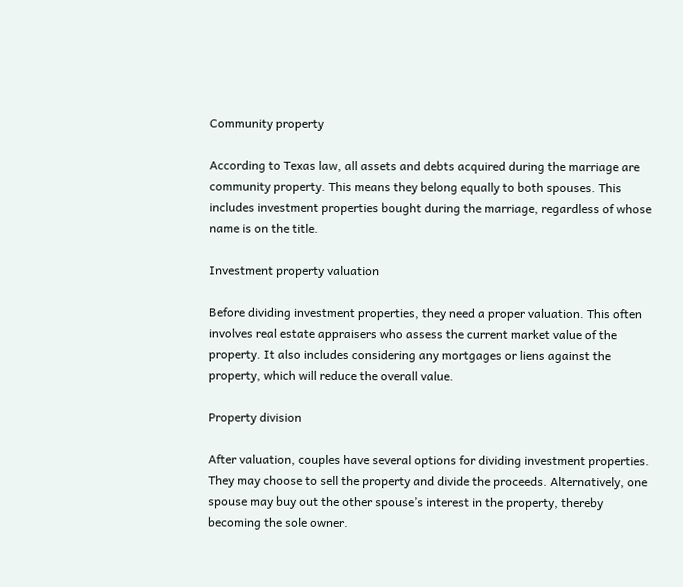Community property

According to Texas law, all assets and debts acquired during the marriage are community property. This means they belong equally to both spouses. This includes investment properties bought during the marriage, regardless of whose name is on the title.

Investment property valuation

Before dividing investment properties, they need a proper valuation. This often involves real estate appraisers who assess the current market value of the property. It also includes considering any mortgages or liens against the property, which will reduce the overall value.

Property division

After valuation, couples have several options for dividing investment properties. They may choose to sell the property and divide the proceeds. Alternatively, one spouse may buy out the other spouse’s interest in the property, thereby becoming the sole owner.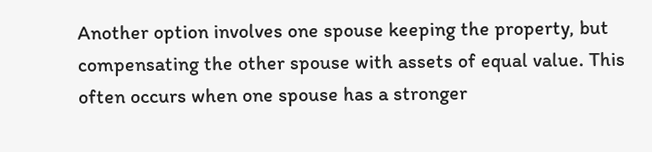Another option involves one spouse keeping the property, but compensating the other spouse with assets of equal value. This often occurs when one spouse has a stronger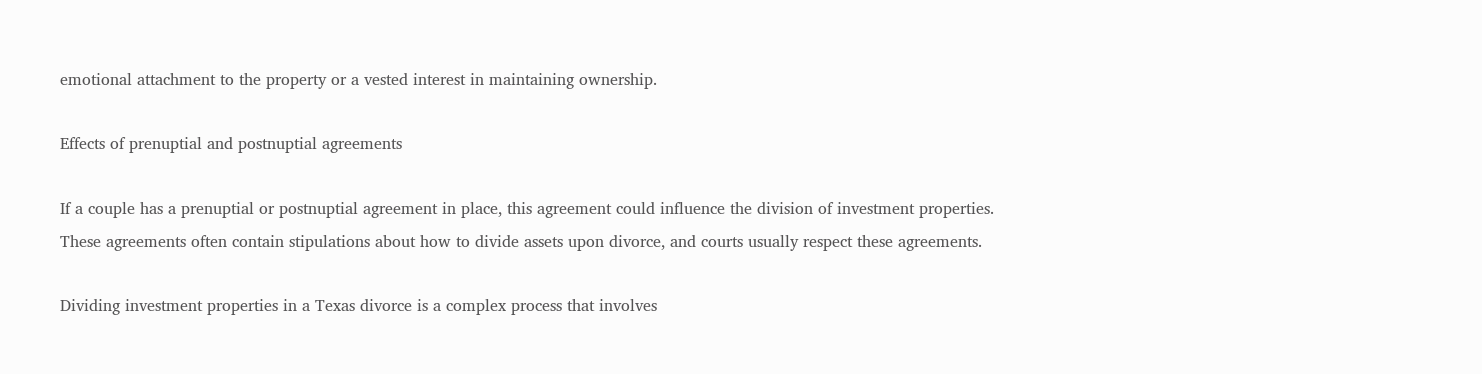emotional attachment to the property or a vested interest in maintaining ownership.

Effects of prenuptial and postnuptial agreements

If a couple has a prenuptial or postnuptial agreement in place, this agreement could influence the division of investment properties. These agreements often contain stipulations about how to divide assets upon divorce, and courts usually respect these agreements.

Dividing investment properties in a Texas divorce is a complex process that involves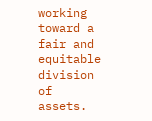working toward a fair and equitable division of assets.